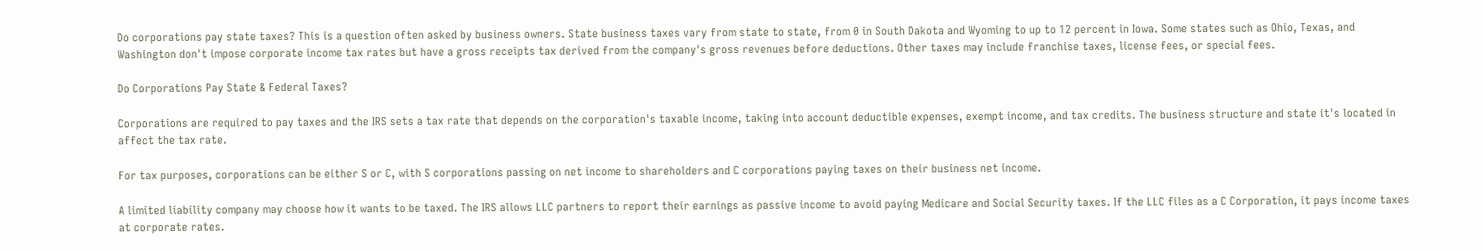Do corporations pay state taxes? This is a question often asked by business owners. State business taxes vary from state to state, from 0 in South Dakota and Wyoming to up to 12 percent in Iowa. Some states such as Ohio, Texas, and Washington don't impose corporate income tax rates but have a gross receipts tax derived from the company's gross revenues before deductions. Other taxes may include franchise taxes, license fees, or special fees.

Do Corporations Pay State & Federal Taxes?

Corporations are required to pay taxes and the IRS sets a tax rate that depends on the corporation's taxable income, taking into account deductible expenses, exempt income, and tax credits. The business structure and state it's located in affect the tax rate.

For tax purposes, corporations can be either S or C, with S corporations passing on net income to shareholders and C corporations paying taxes on their business net income.

A limited liability company may choose how it wants to be taxed. The IRS allows LLC partners to report their earnings as passive income to avoid paying Medicare and Social Security taxes. If the LLC files as a C Corporation, it pays income taxes at corporate rates.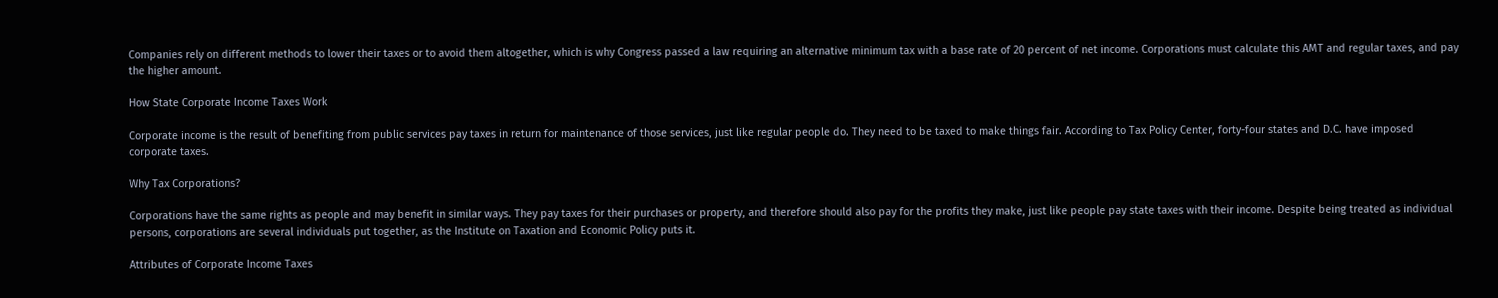Companies rely on different methods to lower their taxes or to avoid them altogether, which is why Congress passed a law requiring an alternative minimum tax with a base rate of 20 percent of net income. Corporations must calculate this AMT and regular taxes, and pay the higher amount.

How State Corporate Income Taxes Work

Corporate income is the result of benefiting from public services pay taxes in return for maintenance of those services, just like regular people do. They need to be taxed to make things fair. According to Tax Policy Center, forty-four states and D.C. have imposed corporate taxes.

Why Tax Corporations?

Corporations have the same rights as people and may benefit in similar ways. They pay taxes for their purchases or property, and therefore should also pay for the profits they make, just like people pay state taxes with their income. Despite being treated as individual persons, corporations are several individuals put together, as the Institute on Taxation and Economic Policy puts it.

Attributes of Corporate Income Taxes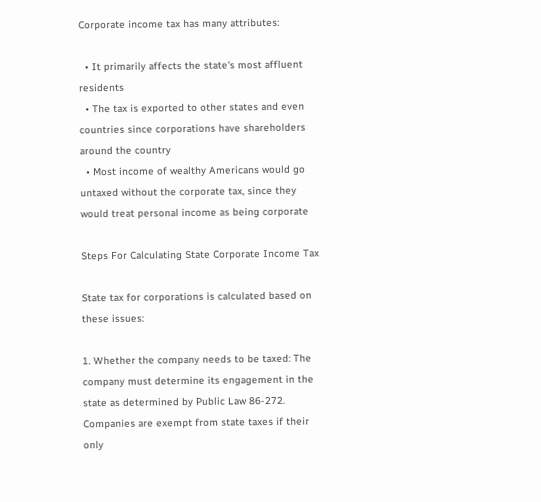Corporate income tax has many attributes:

  • It primarily affects the state's most affluent residents
  • The tax is exported to other states and even countries since corporations have shareholders around the country
  • Most income of wealthy Americans would go untaxed without the corporate tax, since they would treat personal income as being corporate

Steps For Calculating State Corporate Income Tax

State tax for corporations is calculated based on these issues:

1. Whether the company needs to be taxed: The company must determine its engagement in the state as determined by Public Law 86-272. Companies are exempt from state taxes if their only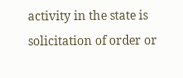activity in the state is solicitation of order or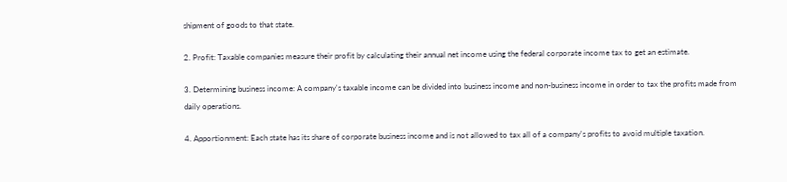shipment of goods to that state.

2. Profit: Taxable companies measure their profit by calculating their annual net income using the federal corporate income tax to get an estimate.

3. Determining business income: A company's taxable income can be divided into business income and non-business income in order to tax the profits made from daily operations.

4. Apportionment: Each state has its share of corporate business income and is not allowed to tax all of a company's profits to avoid multiple taxation.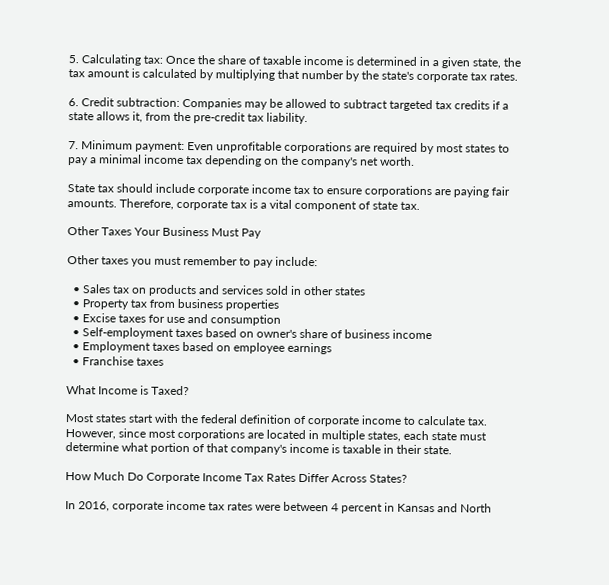5. Calculating tax: Once the share of taxable income is determined in a given state, the tax amount is calculated by multiplying that number by the state's corporate tax rates.

6. Credit subtraction: Companies may be allowed to subtract targeted tax credits if a state allows it, from the pre-credit tax liability.

7. Minimum payment: Even unprofitable corporations are required by most states to pay a minimal income tax depending on the company's net worth.

State tax should include corporate income tax to ensure corporations are paying fair amounts. Therefore, corporate tax is a vital component of state tax.

Other Taxes Your Business Must Pay

Other taxes you must remember to pay include:

  • Sales tax on products and services sold in other states
  • Property tax from business properties
  • Excise taxes for use and consumption
  • Self-employment taxes based on owner's share of business income
  • Employment taxes based on employee earnings
  • Franchise taxes

What Income is Taxed?

Most states start with the federal definition of corporate income to calculate tax. However, since most corporations are located in multiple states, each state must determine what portion of that company's income is taxable in their state.

How Much Do Corporate Income Tax Rates Differ Across States?

In 2016, corporate income tax rates were between 4 percent in Kansas and North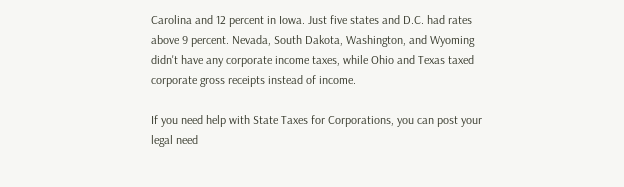Carolina and 12 percent in Iowa. Just five states and D.C. had rates above 9 percent. Nevada, South Dakota, Washington, and Wyoming didn't have any corporate income taxes, while Ohio and Texas taxed corporate gross receipts instead of income.

If you need help with State Taxes for Corporations, you can post your legal need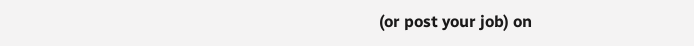(or post your job) on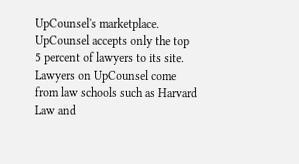UpCounsel's marketplace. UpCounsel accepts only the top 5 percent of lawyers to its site. Lawyers on UpCounsel come from law schools such as Harvard Law and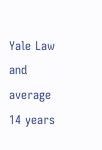Yale Law and average 14 years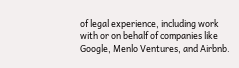of legal experience, including work with or on behalf of companies like Google, Menlo Ventures, and Airbnb.